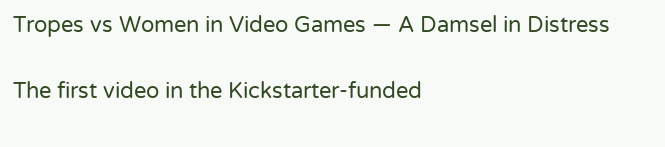Tropes vs Women in Video Games — A Damsel in Distress

The first video in the Kickstarter-funded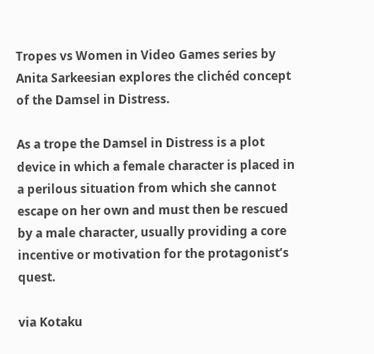Tropes vs Women in Video Games series by Anita Sarkeesian explores the clichéd concept of the Damsel in Distress.

As a trope the Damsel in Distress is a plot device in which a female character is placed in a perilous situation from which she cannot escape on her own and must then be rescued by a male character, usually providing a core incentive or motivation for the protagonist’s quest.

via Kotaku